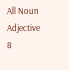All Noun Adjective
8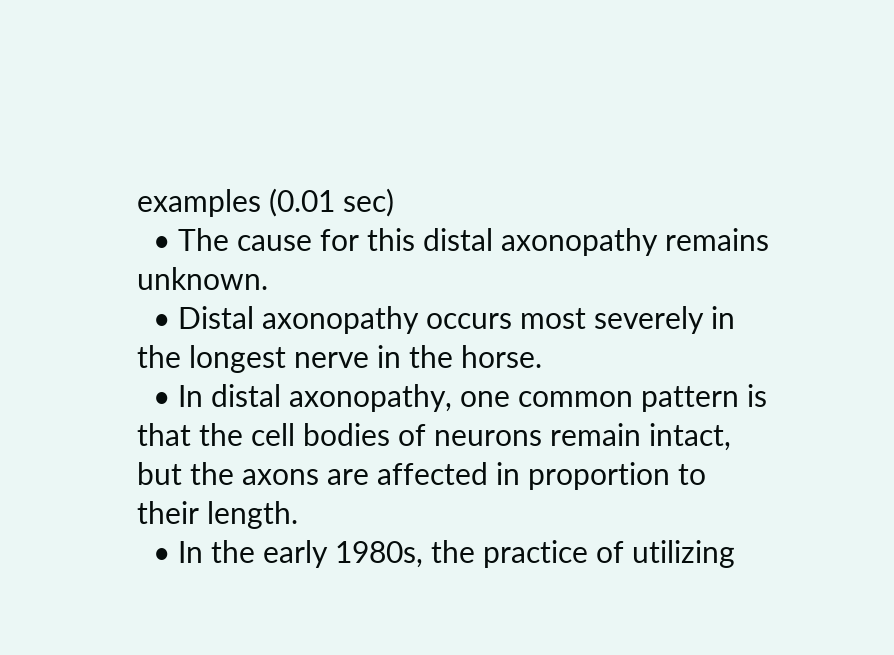examples (0.01 sec)
  • The cause for this distal axonopathy remains unknown.
  • Distal axonopathy occurs most severely in the longest nerve in the horse.
  • In distal axonopathy, one common pattern is that the cell bodies of neurons remain intact, but the axons are affected in proportion to their length.
  • In the early 1980s, the practice of utilizing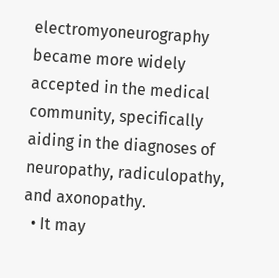electromyoneurography became more widely accepted in the medical community, specifically aiding in the diagnoses of neuropathy, radiculopathy, and axonopathy.
  • It may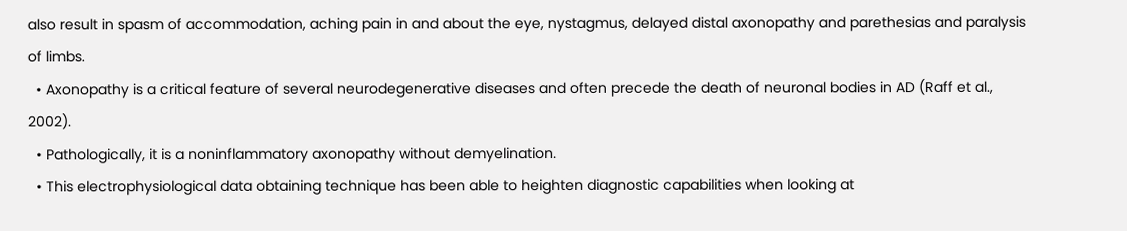also result in spasm of accommodation, aching pain in and about the eye, nystagmus, delayed distal axonopathy and parethesias and paralysis of limbs.
  • Axonopathy is a critical feature of several neurodegenerative diseases and often precede the death of neuronal bodies in AD (Raff et al., 2002).
  • Pathologically, it is a noninflammatory axonopathy without demyelination.
  • This electrophysiological data obtaining technique has been able to heighten diagnostic capabilities when looking at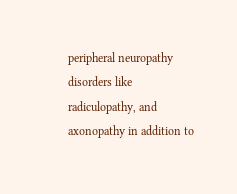peripheral neuropathy disorders like radiculopathy, and axonopathy in addition to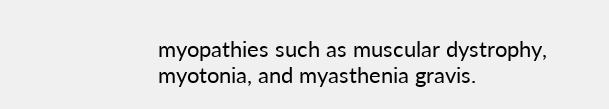myopathies such as muscular dystrophy, myotonia, and myasthenia gravis.